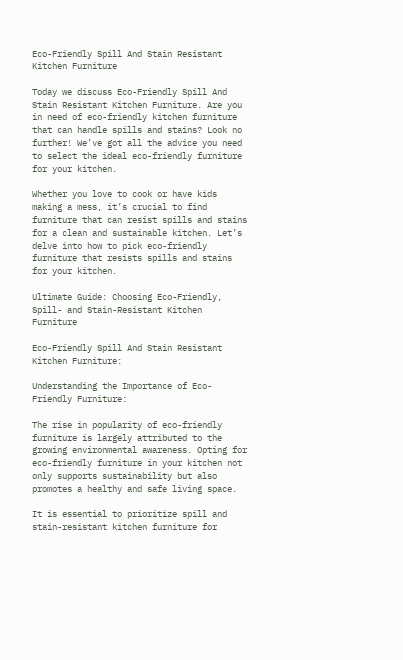Eco-Friendly Spill And Stain Resistant Kitchen Furniture

Today we discuss Eco-Friendly Spill And Stain Resistant Kitchen Furniture. Are you in need of eco-friendly kitchen furniture that can handle spills and stains? Look no further! We’ve got all the advice you need to select the ideal eco-friendly furniture for your kitchen.

Whether you love to cook or have kids making a mess, it’s crucial to find furniture that can resist spills and stains for a clean and sustainable kitchen. Let’s delve into how to pick eco-friendly furniture that resists spills and stains for your kitchen.

Ultimate Guide: Choosing Eco-Friendly, Spill- and Stain-Resistant Kitchen Furniture

Eco-Friendly Spill And Stain Resistant Kitchen Furniture:

Understanding the Importance of Eco-Friendly Furniture:

The rise in popularity of eco-friendly furniture is largely attributed to the growing environmental awareness. Opting for eco-friendly furniture in your kitchen not only supports sustainability but also promotes a healthy and safe living space.

It is essential to prioritize spill and stain-resistant kitchen furniture for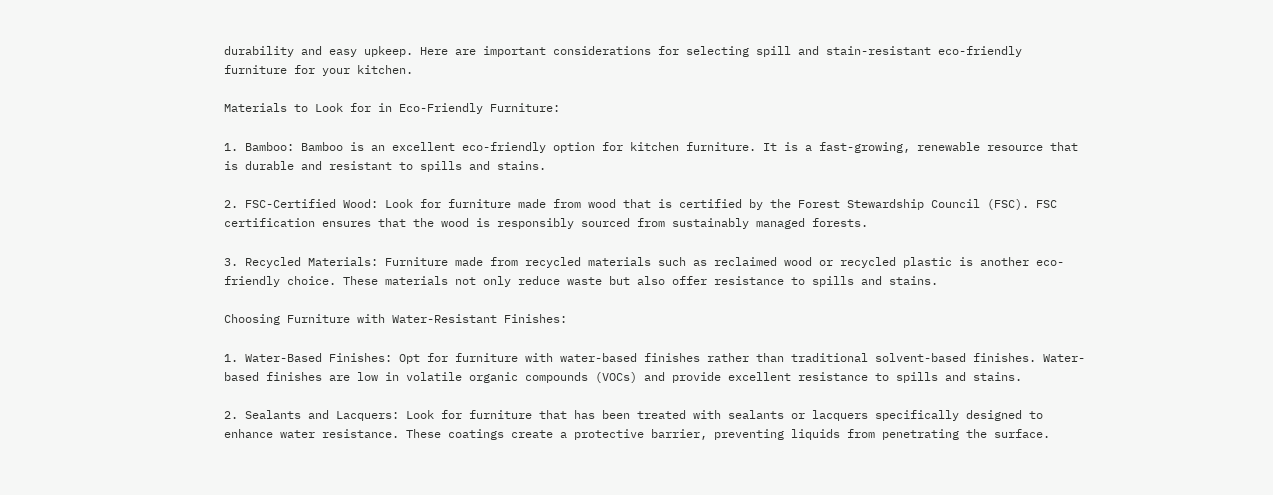durability and easy upkeep. Here are important considerations for selecting spill and stain-resistant eco-friendly furniture for your kitchen.

Materials to Look for in Eco-Friendly Furniture:

1. Bamboo: Bamboo is an excellent eco-friendly option for kitchen furniture. It is a fast-growing, renewable resource that is durable and resistant to spills and stains.

2. FSC-Certified Wood: Look for furniture made from wood that is certified by the Forest Stewardship Council (FSC). FSC certification ensures that the wood is responsibly sourced from sustainably managed forests.

3. Recycled Materials: Furniture made from recycled materials such as reclaimed wood or recycled plastic is another eco-friendly choice. These materials not only reduce waste but also offer resistance to spills and stains.

Choosing Furniture with Water-Resistant Finishes:

1. Water-Based Finishes: Opt for furniture with water-based finishes rather than traditional solvent-based finishes. Water-based finishes are low in volatile organic compounds (VOCs) and provide excellent resistance to spills and stains.

2. Sealants and Lacquers: Look for furniture that has been treated with sealants or lacquers specifically designed to enhance water resistance. These coatings create a protective barrier, preventing liquids from penetrating the surface.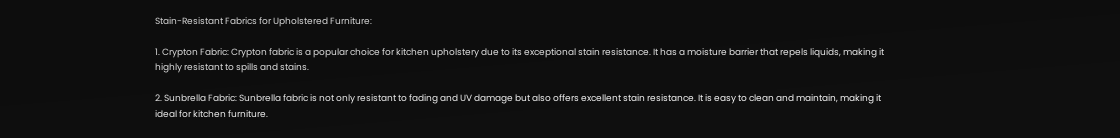Stain-Resistant Fabrics for Upholstered Furniture:

1. Crypton Fabric: Crypton fabric is a popular choice for kitchen upholstery due to its exceptional stain resistance. It has a moisture barrier that repels liquids, making it highly resistant to spills and stains.

2. Sunbrella Fabric: Sunbrella fabric is not only resistant to fading and UV damage but also offers excellent stain resistance. It is easy to clean and maintain, making it ideal for kitchen furniture.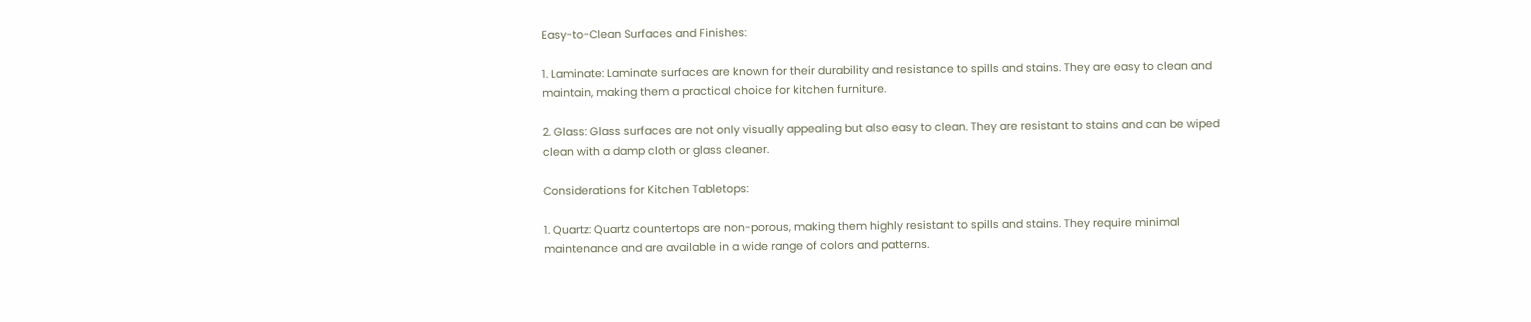Easy-to-Clean Surfaces and Finishes:

1. Laminate: Laminate surfaces are known for their durability and resistance to spills and stains. They are easy to clean and maintain, making them a practical choice for kitchen furniture.

2. Glass: Glass surfaces are not only visually appealing but also easy to clean. They are resistant to stains and can be wiped clean with a damp cloth or glass cleaner.

Considerations for Kitchen Tabletops:

1. Quartz: Quartz countertops are non-porous, making them highly resistant to spills and stains. They require minimal maintenance and are available in a wide range of colors and patterns.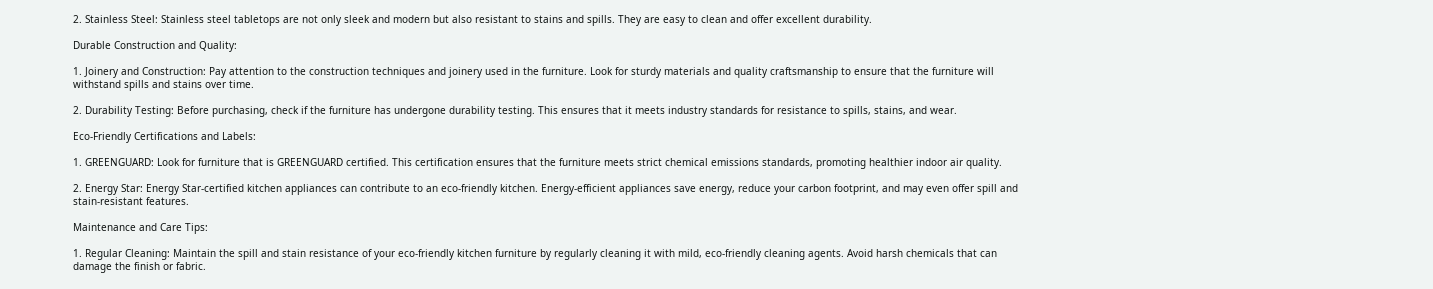2. Stainless Steel: Stainless steel tabletops are not only sleek and modern but also resistant to stains and spills. They are easy to clean and offer excellent durability.

Durable Construction and Quality:

1. Joinery and Construction: Pay attention to the construction techniques and joinery used in the furniture. Look for sturdy materials and quality craftsmanship to ensure that the furniture will withstand spills and stains over time.

2. Durability Testing: Before purchasing, check if the furniture has undergone durability testing. This ensures that it meets industry standards for resistance to spills, stains, and wear.

Eco-Friendly Certifications and Labels:

1. GREENGUARD: Look for furniture that is GREENGUARD certified. This certification ensures that the furniture meets strict chemical emissions standards, promoting healthier indoor air quality.

2. Energy Star: Energy Star-certified kitchen appliances can contribute to an eco-friendly kitchen. Energy-efficient appliances save energy, reduce your carbon footprint, and may even offer spill and stain-resistant features.

Maintenance and Care Tips:

1. Regular Cleaning: Maintain the spill and stain resistance of your eco-friendly kitchen furniture by regularly cleaning it with mild, eco-friendly cleaning agents. Avoid harsh chemicals that can damage the finish or fabric.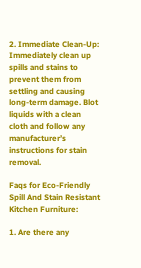2. Immediate Clean-Up: Immediately clean up spills and stains to prevent them from settling and causing long-term damage. Blot liquids with a clean cloth and follow any manufacturer’s instructions for stain removal.

Faqs for Eco-Friendly Spill And Stain Resistant Kitchen Furniture:

1. Are there any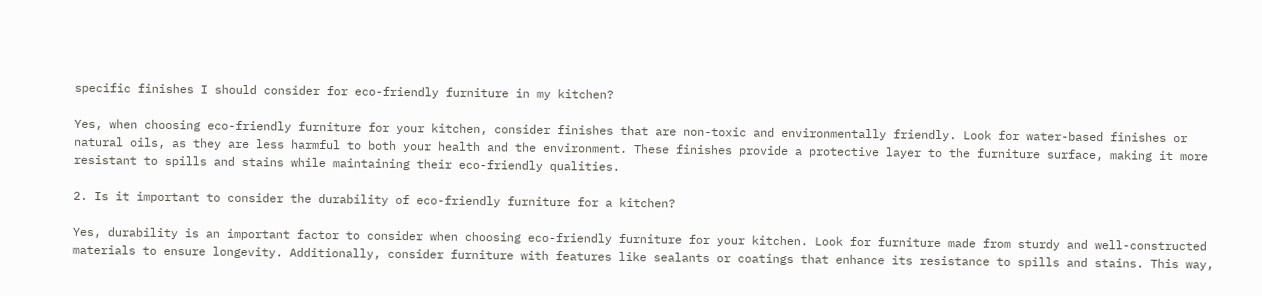specific finishes I should consider for eco-friendly furniture in my kitchen?

Yes, when choosing eco-friendly furniture for your kitchen, consider finishes that are non-toxic and environmentally friendly. Look for water-based finishes or natural oils, as they are less harmful to both your health and the environment. These finishes provide a protective layer to the furniture surface, making it more resistant to spills and stains while maintaining their eco-friendly qualities.

2. Is it important to consider the durability of eco-friendly furniture for a kitchen?

Yes, durability is an important factor to consider when choosing eco-friendly furniture for your kitchen. Look for furniture made from sturdy and well-constructed materials to ensure longevity. Additionally, consider furniture with features like sealants or coatings that enhance its resistance to spills and stains. This way,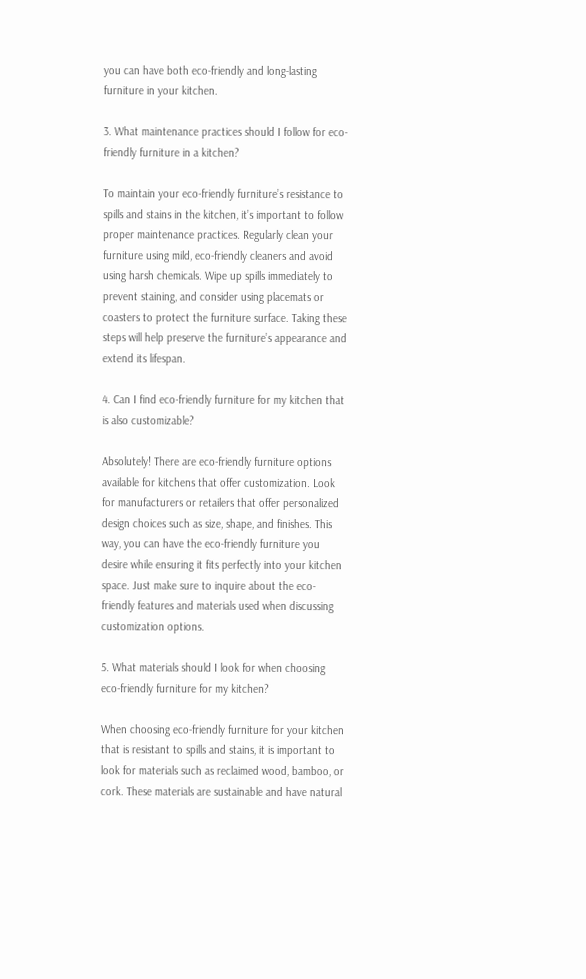you can have both eco-friendly and long-lasting furniture in your kitchen.

3. What maintenance practices should I follow for eco-friendly furniture in a kitchen?

To maintain your eco-friendly furniture’s resistance to spills and stains in the kitchen, it’s important to follow proper maintenance practices. Regularly clean your furniture using mild, eco-friendly cleaners and avoid using harsh chemicals. Wipe up spills immediately to prevent staining, and consider using placemats or coasters to protect the furniture surface. Taking these steps will help preserve the furniture’s appearance and extend its lifespan.

4. Can I find eco-friendly furniture for my kitchen that is also customizable?

Absolutely! There are eco-friendly furniture options available for kitchens that offer customization. Look for manufacturers or retailers that offer personalized design choices such as size, shape, and finishes. This way, you can have the eco-friendly furniture you desire while ensuring it fits perfectly into your kitchen space. Just make sure to inquire about the eco-friendly features and materials used when discussing customization options.

5. What materials should I look for when choosing eco-friendly furniture for my kitchen?

When choosing eco-friendly furniture for your kitchen that is resistant to spills and stains, it is important to look for materials such as reclaimed wood, bamboo, or cork. These materials are sustainable and have natural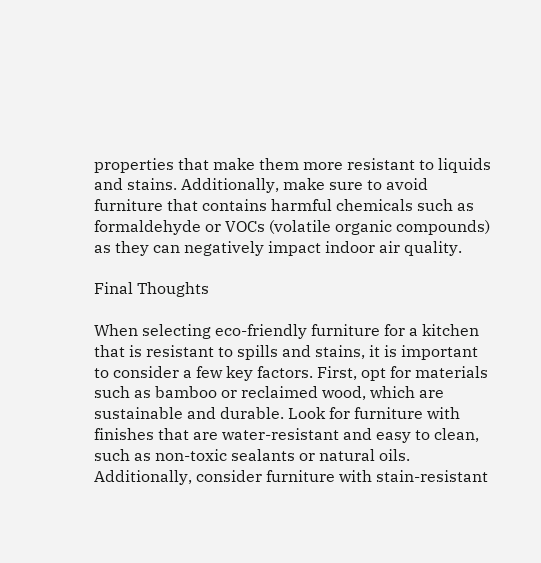properties that make them more resistant to liquids and stains. Additionally, make sure to avoid furniture that contains harmful chemicals such as formaldehyde or VOCs (volatile organic compounds) as they can negatively impact indoor air quality.

Final Thoughts

When selecting eco-friendly furniture for a kitchen that is resistant to spills and stains, it is important to consider a few key factors. First, opt for materials such as bamboo or reclaimed wood, which are sustainable and durable. Look for furniture with finishes that are water-resistant and easy to clean, such as non-toxic sealants or natural oils. Additionally, consider furniture with stain-resistant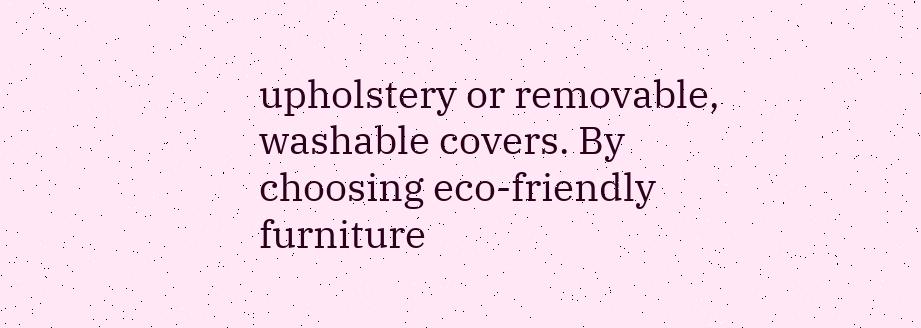upholstery or removable, washable covers. By choosing eco-friendly furniture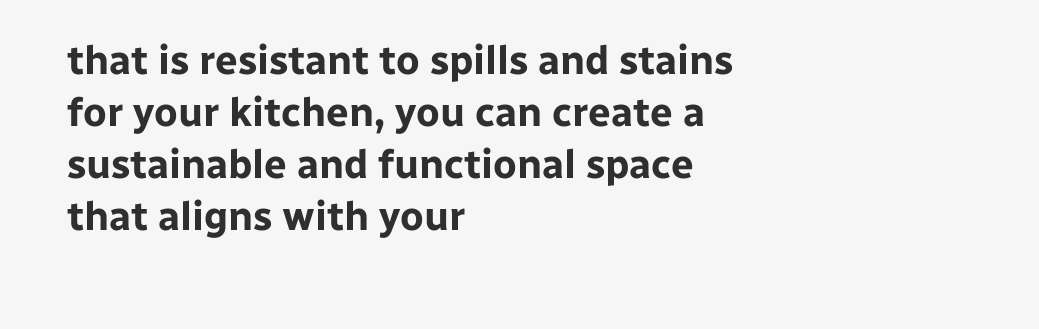that is resistant to spills and stains for your kitchen, you can create a sustainable and functional space that aligns with your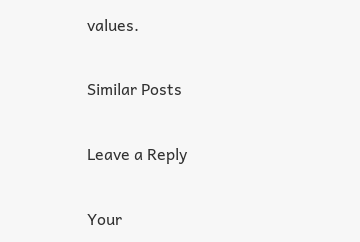values.

Similar Posts

Leave a Reply

Your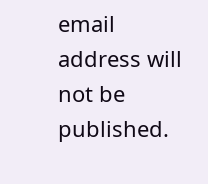email address will not be published.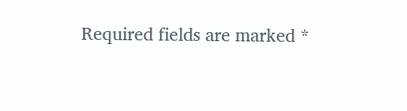Required fields are marked *